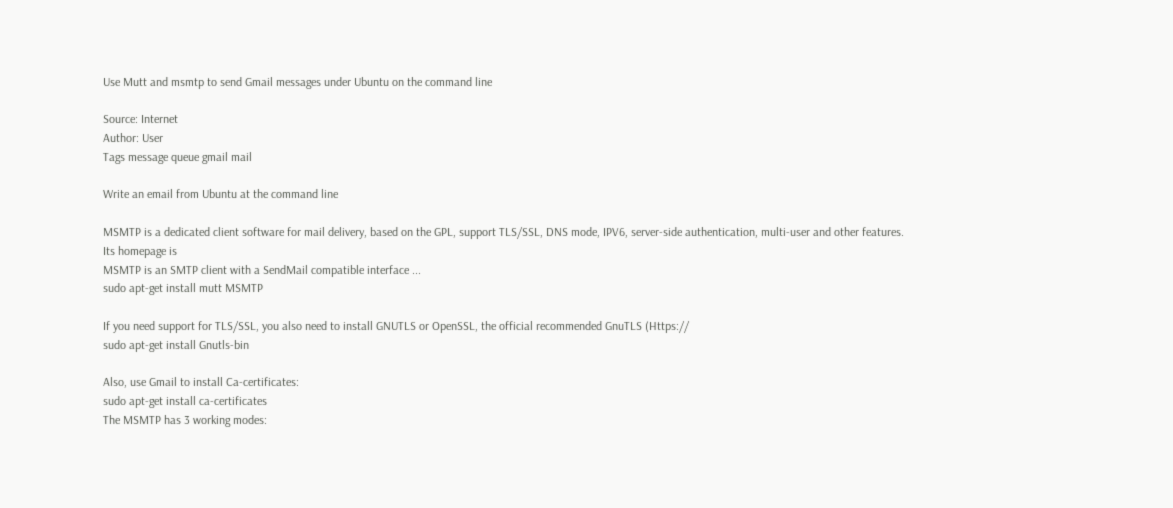Use Mutt and msmtp to send Gmail messages under Ubuntu on the command line

Source: Internet
Author: User
Tags message queue gmail mail

Write an email from Ubuntu at the command line

MSMTP is a dedicated client software for mail delivery, based on the GPL, support TLS/SSL, DNS mode, IPV6, server-side authentication, multi-user and other features.
Its homepage is
MSMTP is an SMTP client with a SendMail compatible interface ...
sudo apt-get install mutt MSMTP

If you need support for TLS/SSL, you also need to install GNUTLS or OpenSSL, the official recommended GnuTLS (Https://
sudo apt-get install Gnutls-bin

Also, use Gmail to install Ca-certificates:
sudo apt-get install ca-certificates
The MSMTP has 3 working modes: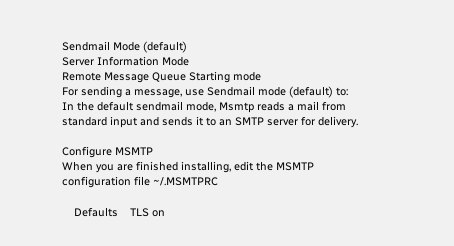Sendmail Mode (default)
Server Information Mode
Remote Message Queue Starting mode
For sending a message, use Sendmail mode (default) to:
In the default sendmail mode, Msmtp reads a mail from standard input and sends it to an SMTP server for delivery.

Configure MSMTP
When you are finished installing, edit the MSMTP configuration file ~/.MSMTPRC

    Defaults    TLS on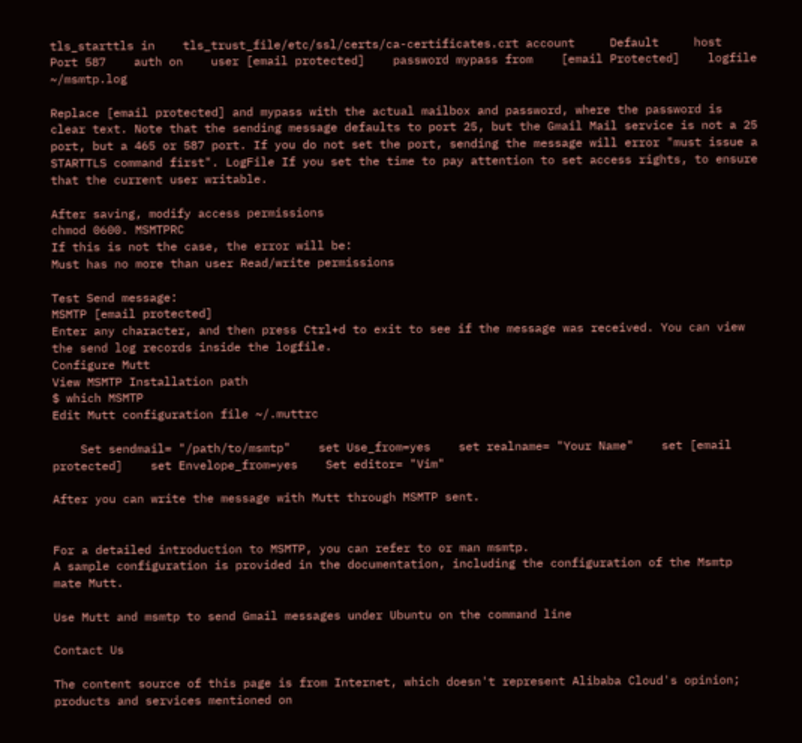tls_starttls in    tls_trust_file/etc/ssl/certs/ca-certificates.crt account     Default     host    Port 587    auth on    user [email protected]    password mypass from    [email Protected]    logfile ~/msmtp.log

Replace [email protected] and mypass with the actual mailbox and password, where the password is clear text. Note that the sending message defaults to port 25, but the Gmail Mail service is not a 25 port, but a 465 or 587 port. If you do not set the port, sending the message will error "must issue a STARTTLS command first". LogFile If you set the time to pay attention to set access rights, to ensure that the current user writable.

After saving, modify access permissions
chmod 0600. MSMTPRC
If this is not the case, the error will be:
Must has no more than user Read/write permissions

Test Send message:
MSMTP [email protected]
Enter any character, and then press Ctrl+d to exit to see if the message was received. You can view the send log records inside the logfile.
Configure Mutt
View MSMTP Installation path
$ which MSMTP
Edit Mutt configuration file ~/.muttrc

    Set sendmail= "/path/to/msmtp"    set Use_from=yes    set realname= "Your Name"    set [email protected]    set Envelope_from=yes    Set editor= "Vim"

After you can write the message with Mutt through MSMTP sent.


For a detailed introduction to MSMTP, you can refer to or man msmtp.
A sample configuration is provided in the documentation, including the configuration of the Msmtp mate Mutt.

Use Mutt and msmtp to send Gmail messages under Ubuntu on the command line

Contact Us

The content source of this page is from Internet, which doesn't represent Alibaba Cloud's opinion; products and services mentioned on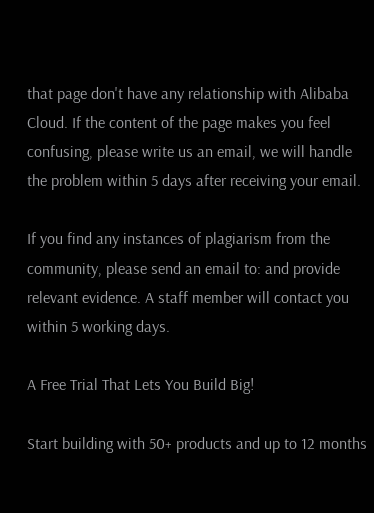that page don't have any relationship with Alibaba Cloud. If the content of the page makes you feel confusing, please write us an email, we will handle the problem within 5 days after receiving your email.

If you find any instances of plagiarism from the community, please send an email to: and provide relevant evidence. A staff member will contact you within 5 working days.

A Free Trial That Lets You Build Big!

Start building with 50+ products and up to 12 months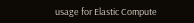usage for Elastic Compute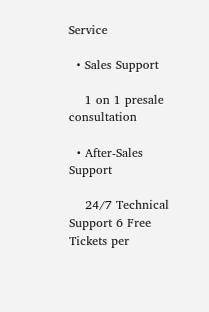Service

  • Sales Support

    1 on 1 presale consultation

  • After-Sales Support

    24/7 Technical Support 6 Free Tickets per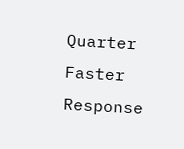Quarter Faster Response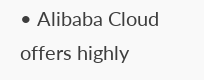• Alibaba Cloud offers highly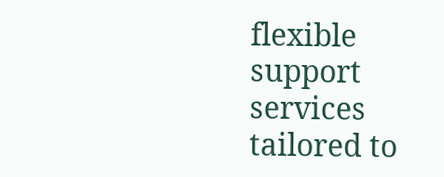flexible support services tailored to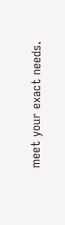meet your exact needs.